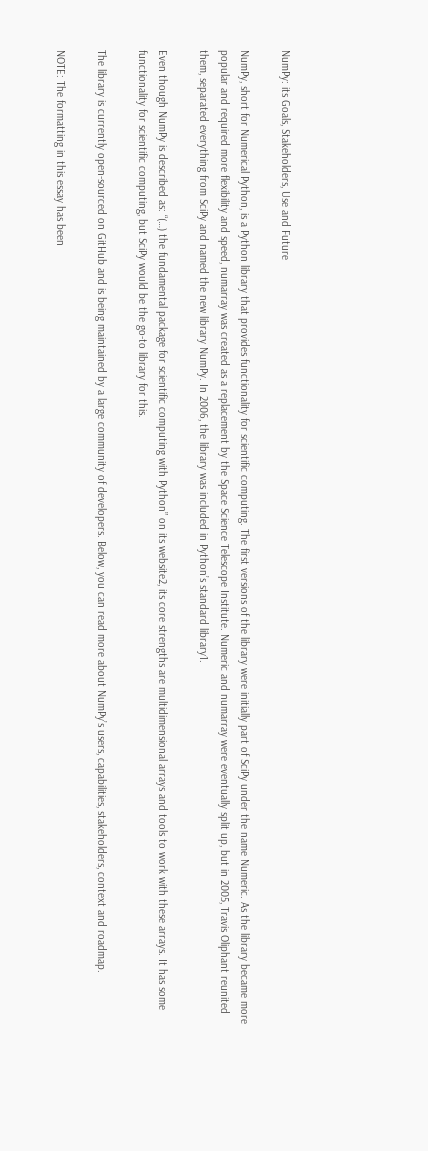NumPy: its Goals, Stakeholders, Use and Future

NumPy, short for Numerical Python, is a Python library that provides functionality for scientific computing. The first versions of the library were initially part of SciPy under the name Numeric. As the library became more popular and required more flexibility and speed, numarray was created as a replacement by the Space Science Telescope Institute. Numeric and numarray were eventually split up, but in 2005, Travis Oliphant reunited them, separated everything from SciPy and named the new library NumPy. In 2006, the library was included in Python’s standard library1.

Even though NumPy is described as: “(…) the fundamental package for scientific computing with Python” on its website2, its core strengths are multidimensional arrays and tools to work with these arrays. It has some functionality for scientific computing, but SciPy would be the go-to library for this.

The library is currently open-sourced on GitHub and is being maintained by a large community of developers. Below, you can read more about NumPy’s users, capabilities, stakeholders, context and roadmap.

NOTE: The formatting in this essay has been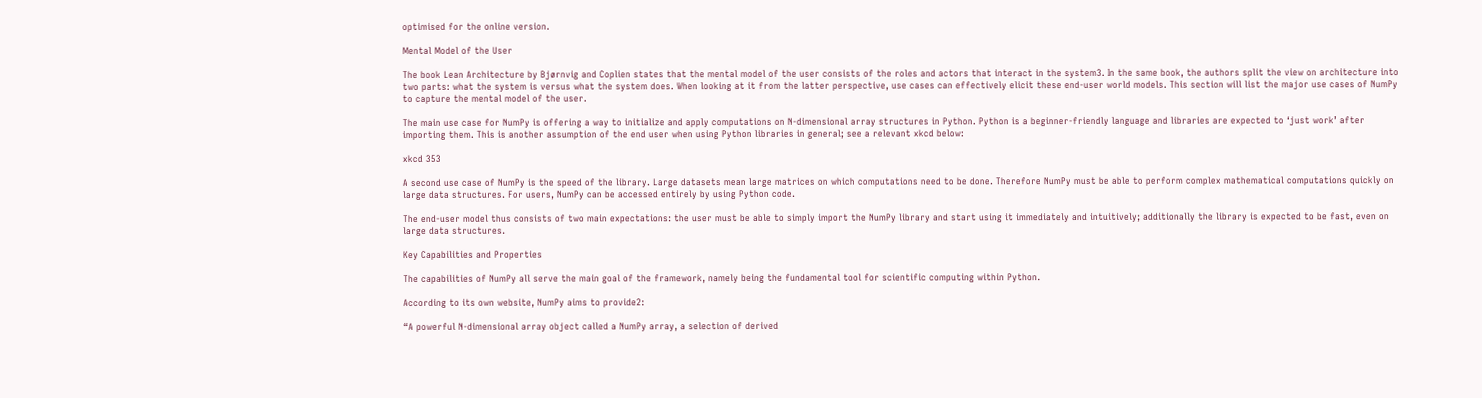optimised for the online version.

Mental Model of the User

The book Lean Architecture by Bjørnvig and Coplien states that the mental model of the user consists of the roles and actors that interact in the system3. In the same book, the authors split the view on architecture into two parts: what the system is versus what the system does. When looking at it from the latter perspective, use cases can effectively elicit these end-user world models. This section will list the major use cases of NumPy to capture the mental model of the user.

The main use case for NumPy is offering a way to initialize and apply computations on N-dimensional array structures in Python. Python is a beginner-friendly language and libraries are expected to ‘just work’ after importing them. This is another assumption of the end user when using Python libraries in general; see a relevant xkcd below:

xkcd 353

A second use case of NumPy is the speed of the library. Large datasets mean large matrices on which computations need to be done. Therefore NumPy must be able to perform complex mathematical computations quickly on large data structures. For users, NumPy can be accessed entirely by using Python code.

The end-user model thus consists of two main expectations: the user must be able to simply import the NumPy library and start using it immediately and intuitively; additionally the library is expected to be fast, even on large data structures.

Key Capabilities and Properties

The capabilities of NumPy all serve the main goal of the framework, namely being the fundamental tool for scientific computing within Python.

According to its own website, NumPy aims to provide2:

“A powerful N-dimensional array object called a NumPy array, a selection of derived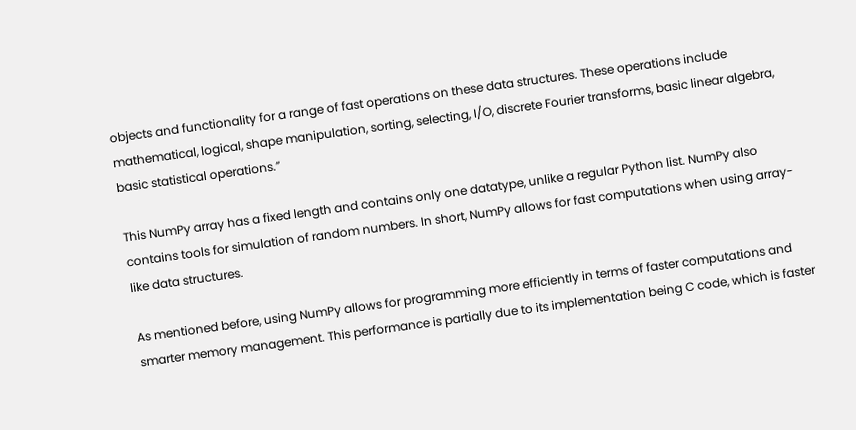objects and functionality for a range of fast operations on these data structures. These operations include mathematical, logical, shape manipulation, sorting, selecting, I/O, discrete Fourier transforms, basic linear algebra, basic statistical operations.”

This NumPy array has a fixed length and contains only one datatype, unlike a regular Python list. NumPy also contains tools for simulation of random numbers. In short, NumPy allows for fast computations when using array-like data structures.

As mentioned before, using NumPy allows for programming more efficiently in terms of faster computations and smarter memory management. This performance is partially due to its implementation being C code, which is faster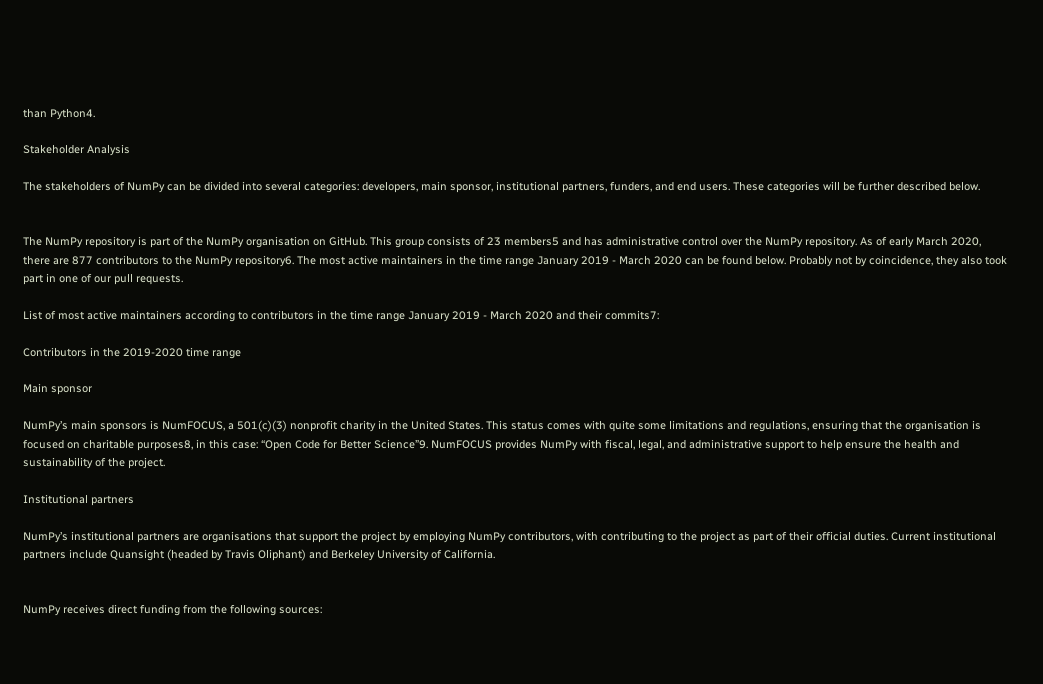than Python4.

Stakeholder Analysis

The stakeholders of NumPy can be divided into several categories: developers, main sponsor, institutional partners, funders, and end users. These categories will be further described below.


The NumPy repository is part of the NumPy organisation on GitHub. This group consists of 23 members5 and has administrative control over the NumPy repository. As of early March 2020, there are 877 contributors to the NumPy repository6. The most active maintainers in the time range January 2019 - March 2020 can be found below. Probably not by coincidence, they also took part in one of our pull requests.

List of most active maintainers according to contributors in the time range January 2019 - March 2020 and their commits7:

Contributors in the 2019-2020 time range

Main sponsor

NumPy’s main sponsors is NumFOCUS, a 501(c)(3) nonprofit charity in the United States. This status comes with quite some limitations and regulations, ensuring that the organisation is focused on charitable purposes8, in this case: “Open Code for Better Science”9. NumFOCUS provides NumPy with fiscal, legal, and administrative support to help ensure the health and sustainability of the project.

Institutional partners

NumPy’s institutional partners are organisations that support the project by employing NumPy contributors, with contributing to the project as part of their official duties. Current institutional partners include Quansight (headed by Travis Oliphant) and Berkeley University of California.


NumPy receives direct funding from the following sources: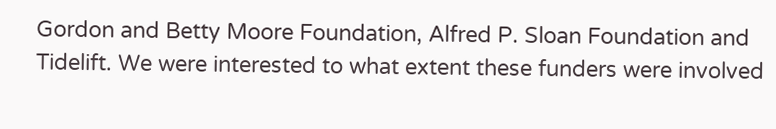Gordon and Betty Moore Foundation, Alfred P. Sloan Foundation and Tidelift. We were interested to what extent these funders were involved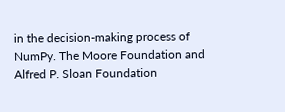in the decision-making process of NumPy. The Moore Foundation and Alfred P. Sloan Foundation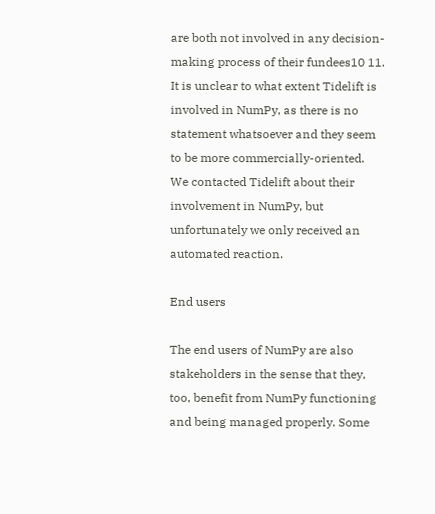are both not involved in any decision-making process of their fundees10 11. It is unclear to what extent Tidelift is involved in NumPy, as there is no statement whatsoever and they seem to be more commercially-oriented. We contacted Tidelift about their involvement in NumPy, but unfortunately we only received an automated reaction.

End users

The end users of NumPy are also stakeholders in the sense that they, too, benefit from NumPy functioning and being managed properly. Some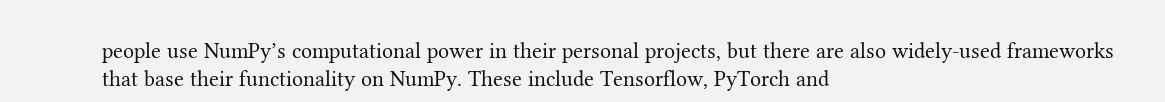people use NumPy’s computational power in their personal projects, but there are also widely-used frameworks that base their functionality on NumPy. These include Tensorflow, PyTorch and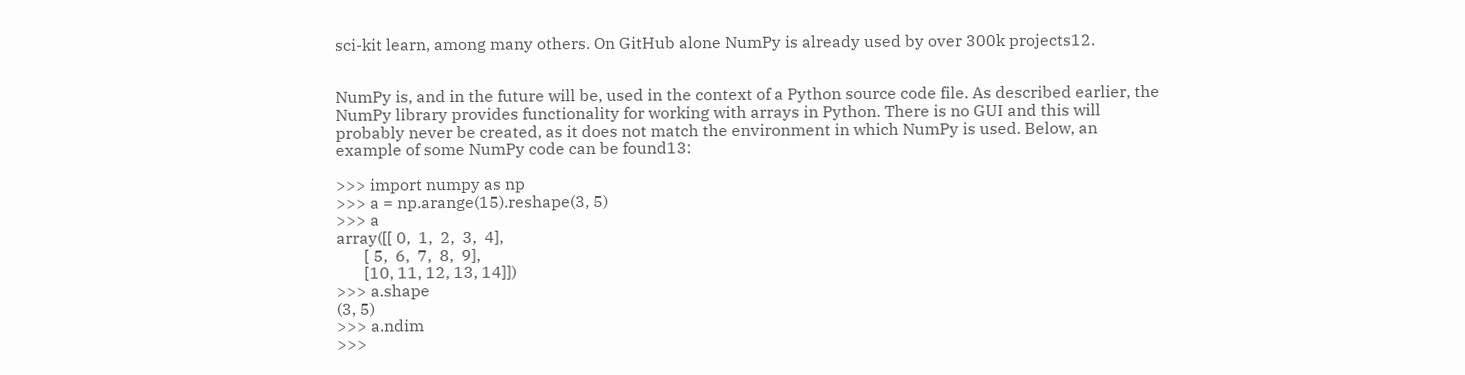sci-kit learn, among many others. On GitHub alone NumPy is already used by over 300k projects12.


NumPy is, and in the future will be, used in the context of a Python source code file. As described earlier, the NumPy library provides functionality for working with arrays in Python. There is no GUI and this will probably never be created, as it does not match the environment in which NumPy is used. Below, an example of some NumPy code can be found13:

>>> import numpy as np
>>> a = np.arange(15).reshape(3, 5)
>>> a
array([[ 0,  1,  2,  3,  4],
       [ 5,  6,  7,  8,  9],
       [10, 11, 12, 13, 14]])
>>> a.shape
(3, 5)
>>> a.ndim
>>>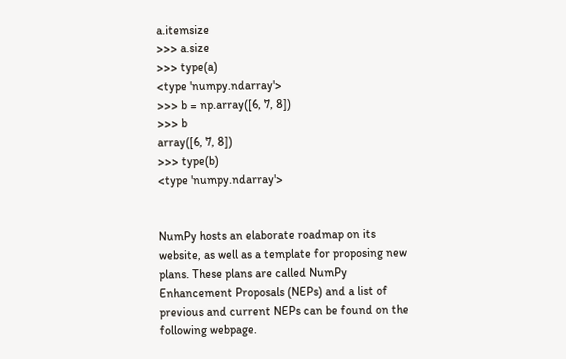a.itemsize
>>> a.size
>>> type(a)
<type 'numpy.ndarray'>
>>> b = np.array([6, 7, 8])
>>> b
array([6, 7, 8])
>>> type(b)
<type 'numpy.ndarray'>


NumPy hosts an elaborate roadmap on its website, as well as a template for proposing new plans. These plans are called NumPy Enhancement Proposals (NEPs) and a list of previous and current NEPs can be found on the following webpage.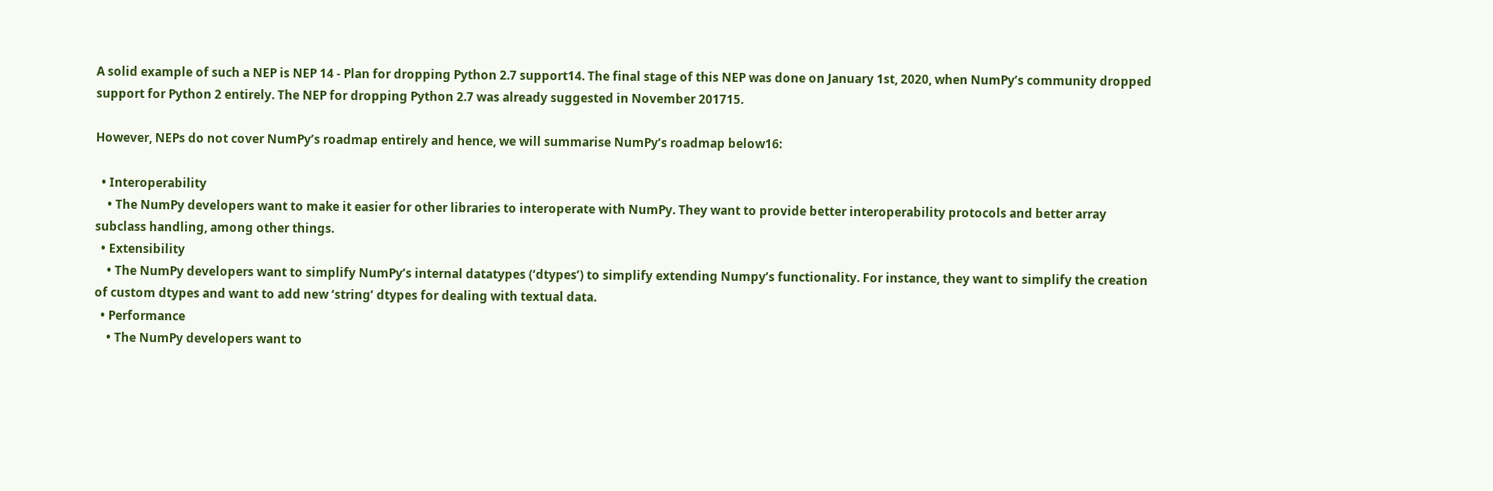A solid example of such a NEP is NEP 14 - Plan for dropping Python 2.7 support14. The final stage of this NEP was done on January 1st, 2020, when NumPy’s community dropped support for Python 2 entirely. The NEP for dropping Python 2.7 was already suggested in November 201715.

However, NEPs do not cover NumPy’s roadmap entirely and hence, we will summarise NumPy’s roadmap below16:

  • Interoperability
    • The NumPy developers want to make it easier for other libraries to interoperate with NumPy. They want to provide better interoperability protocols and better array subclass handling, among other things.
  • Extensibility
    • The NumPy developers want to simplify NumPy’s internal datatypes (‘dtypes’) to simplify extending Numpy’s functionality. For instance, they want to simplify the creation of custom dtypes and want to add new ‘string’ dtypes for dealing with textual data.
  • Performance
    • The NumPy developers want to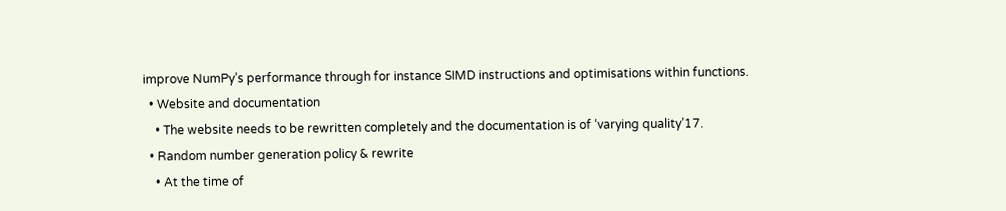improve NumPy’s performance through for instance SIMD instructions and optimisations within functions.
  • Website and documentation
    • The website needs to be rewritten completely and the documentation is of ‘varying quality’17.
  • Random number generation policy & rewrite
    • At the time of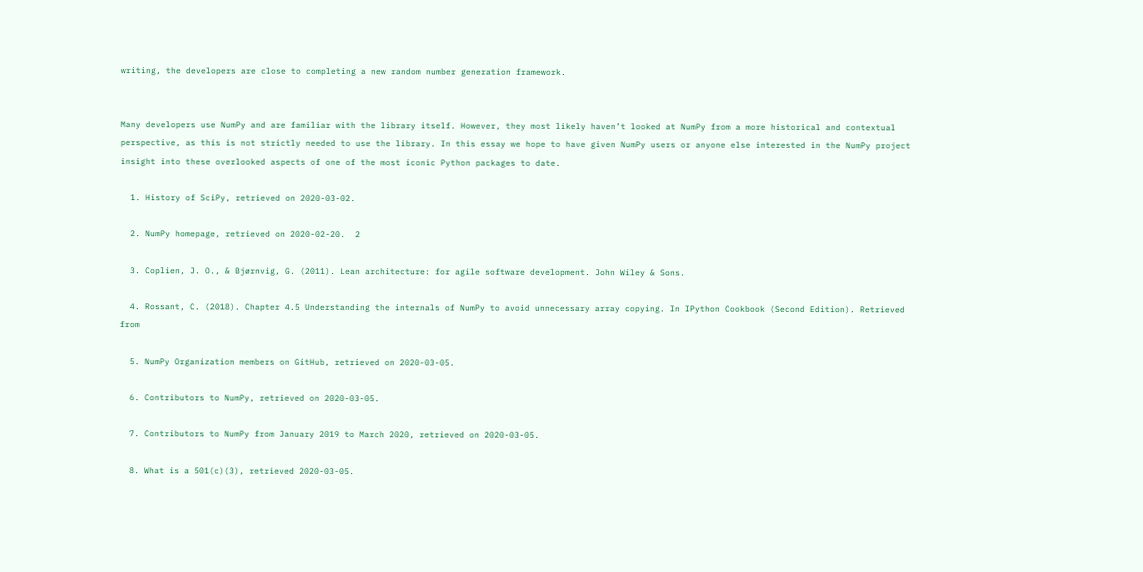writing, the developers are close to completing a new random number generation framework.


Many developers use NumPy and are familiar with the library itself. However, they most likely haven’t looked at NumPy from a more historical and contextual perspective, as this is not strictly needed to use the library. In this essay we hope to have given NumPy users or anyone else interested in the NumPy project insight into these overlooked aspects of one of the most iconic Python packages to date.

  1. History of SciPy, retrieved on 2020-03-02.

  2. NumPy homepage, retrieved on 2020-02-20.  2

  3. Coplien, J. O., & Bjørnvig, G. (2011). Lean architecture: for agile software development. John Wiley & Sons.

  4. Rossant, C. (2018). Chapter 4.5 Understanding the internals of NumPy to avoid unnecessary array copying. In IPython Cookbook (Second Edition). Retrieved from

  5. NumPy Organization members on GitHub, retrieved on 2020-03-05.

  6. Contributors to NumPy, retrieved on 2020-03-05.

  7. Contributors to NumPy from January 2019 to March 2020, retrieved on 2020-03-05.

  8. What is a 501(c)(3), retrieved 2020-03-05.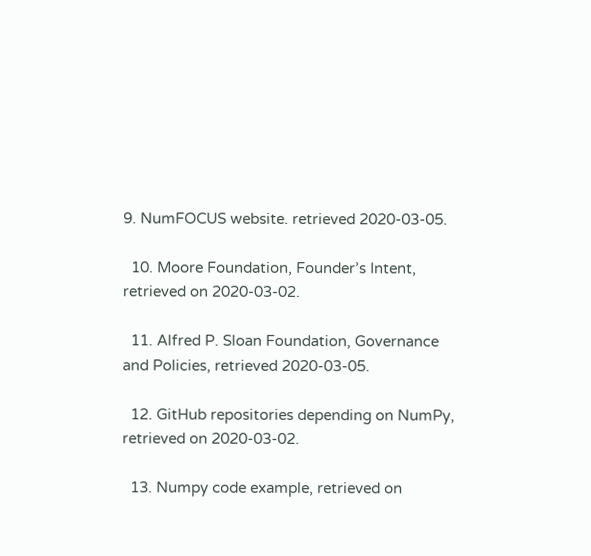9. NumFOCUS website. retrieved 2020-03-05.

  10. Moore Foundation, Founder’s Intent, retrieved on 2020-03-02.

  11. Alfred P. Sloan Foundation, Governance and Policies, retrieved 2020-03-05.

  12. GitHub repositories depending on NumPy, retrieved on 2020-03-02.

  13. Numpy code example, retrieved on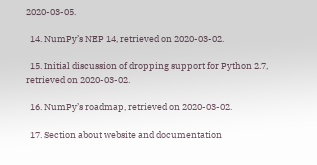2020-03-05.

  14. NumPy’s NEP 14, retrieved on 2020-03-02.

  15. Initial discussion of dropping support for Python 2.7, retrieved on 2020-03-02.

  16. NumPy’s roadmap, retrieved on 2020-03-02.

  17. Section about website and documentation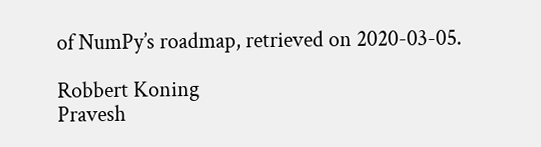of NumPy’s roadmap, retrieved on 2020-03-05.

Robbert Koning
Pravesh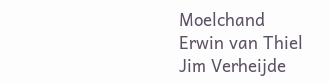Moelchand
Erwin van Thiel
Jim Verheijde